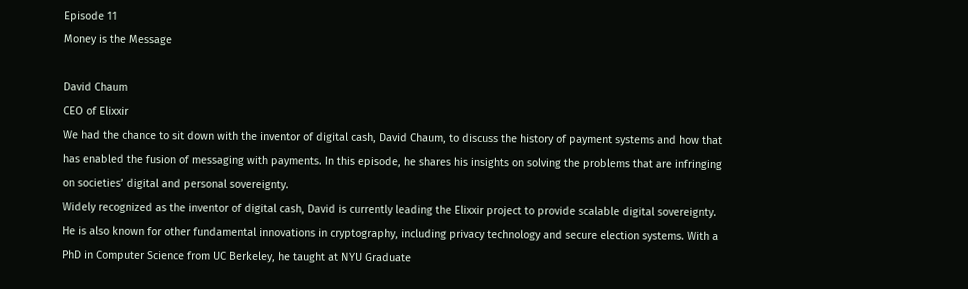Episode 11
Money is the Message

David Chaum
CEO of Elixxir
We had the chance to sit down with the inventor of digital cash, David Chaum, to discuss the history of payment systems and how that has enabled the fusion of messaging with payments. In this episode, he shares his insights on solving the problems that are infringing on societies’ digital and personal sovereignty.
Widely recognized as the inventor of digital cash, David is currently leading the Elixxir project to provide scalable digital sovereignty. He is also known for other fundamental innovations in cryptography, including privacy technology and secure election systems. With a PhD in Computer Science from UC Berkeley, he taught at NYU Graduate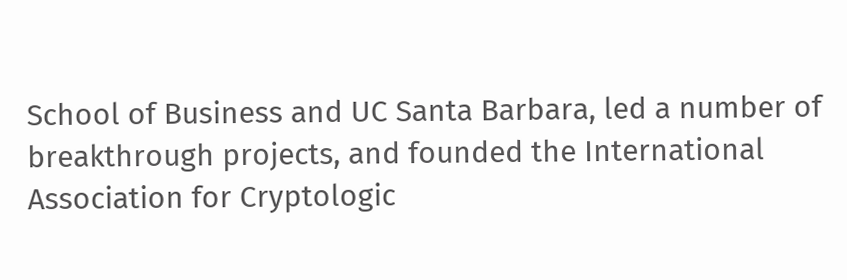School of Business and UC Santa Barbara, led a number of breakthrough projects, and founded the International Association for Cryptologic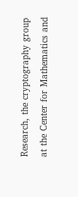Research, the cryptography group at the Center for Mathematics and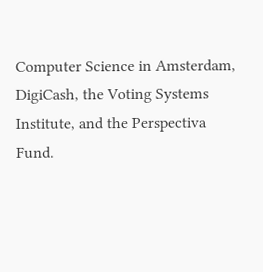Computer Science in Amsterdam, DigiCash, the Voting Systems Institute, and the Perspectiva Fund.